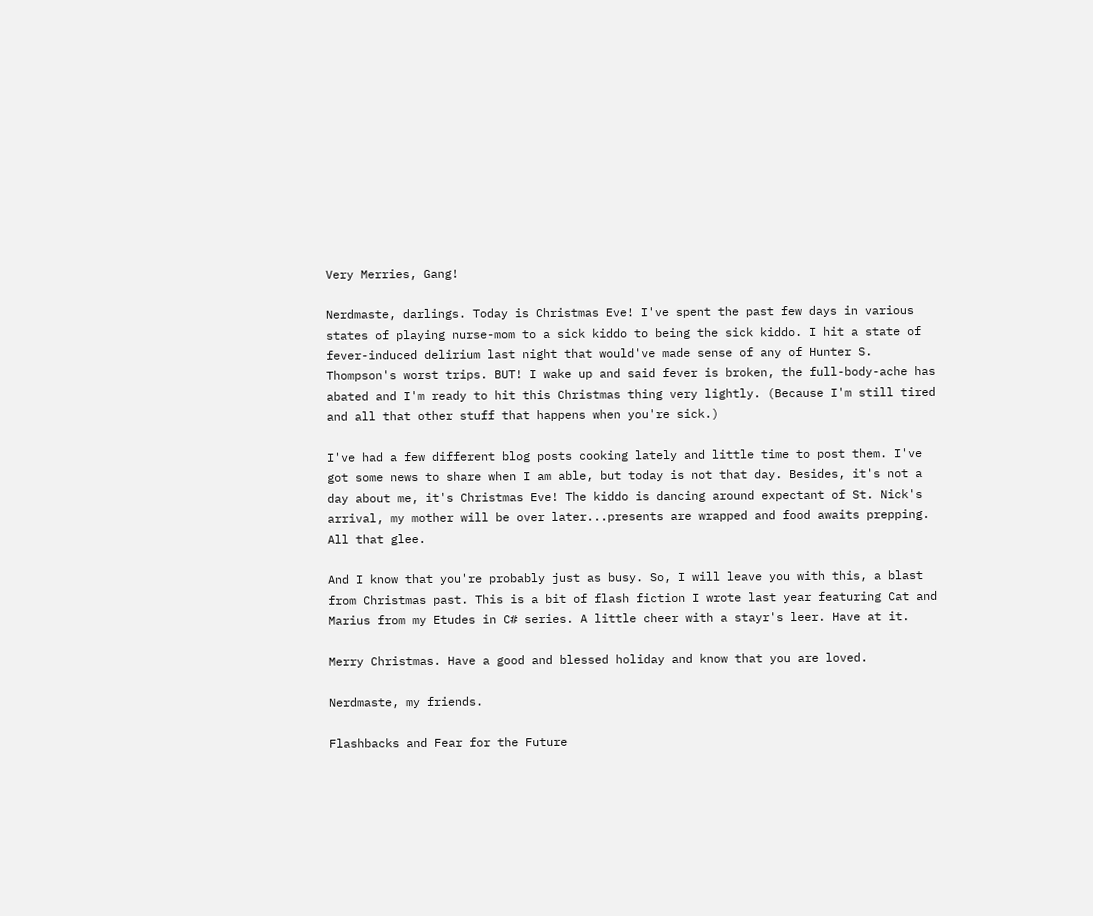Very Merries, Gang!

Nerdmaste, darlings. Today is Christmas Eve! I've spent the past few days in various states of playing nurse-mom to a sick kiddo to being the sick kiddo. I hit a state of fever-induced delirium last night that would've made sense of any of Hunter S. Thompson's worst trips. BUT! I wake up and said fever is broken, the full-body-ache has abated and I'm ready to hit this Christmas thing very lightly. (Because I'm still tired and all that other stuff that happens when you're sick.)

I've had a few different blog posts cooking lately and little time to post them. I've got some news to share when I am able, but today is not that day. Besides, it's not a day about me, it's Christmas Eve! The kiddo is dancing around expectant of St. Nick's arrival, my mother will be over later...presents are wrapped and food awaits prepping. All that glee.

And I know that you're probably just as busy. So, I will leave you with this, a blast from Christmas past. This is a bit of flash fiction I wrote last year featuring Cat and Marius from my Etudes in C# series. A little cheer with a stayr's leer. Have at it.

Merry Christmas. Have a good and blessed holiday and know that you are loved.

Nerdmaste, my friends.

Flashbacks and Fear for the Future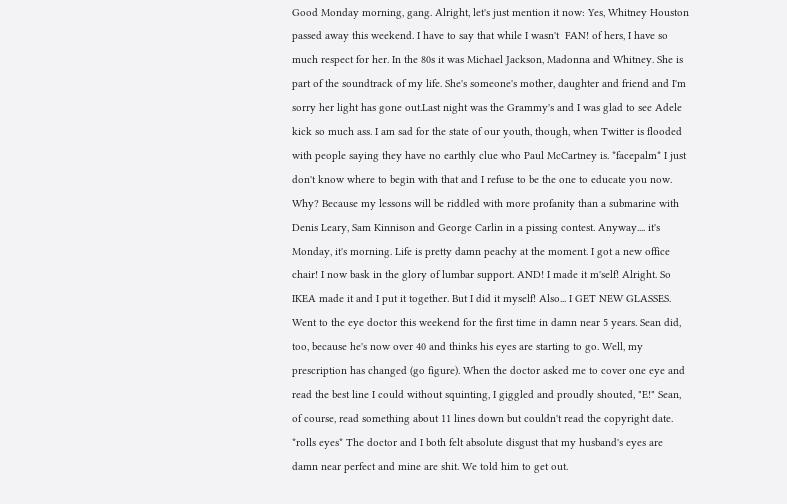Good Monday morning, gang. Alright, let's just mention it now: Yes, Whitney Houston passed away this weekend. I have to say that while I wasn't  FAN! of hers, I have so much respect for her. In the 80s it was Michael Jackson, Madonna and Whitney. She is part of the soundtrack of my life. She's someone's mother, daughter and friend and I'm sorry her light has gone out.Last night was the Grammy's and I was glad to see Adele kick so much ass. I am sad for the state of our youth, though, when Twitter is flooded with people saying they have no earthly clue who Paul McCartney is. *facepalm* I just don't know where to begin with that and I refuse to be the one to educate you now. Why? Because my lessons will be riddled with more profanity than a submarine with Denis Leary, Sam Kinnison and George Carlin in a pissing contest. Anyway.... it's Monday, it's morning. Life is pretty damn peachy at the moment. I got a new office chair! I now bask in the glory of lumbar support. AND! I made it m'self! Alright. So IKEA made it and I put it together. But I did it myself! Also... I GET NEW GLASSES. Went to the eye doctor this weekend for the first time in damn near 5 years. Sean did, too, because he's now over 40 and thinks his eyes are starting to go. Well, my prescription has changed (go figure). When the doctor asked me to cover one eye and read the best line I could without squinting, I giggled and proudly shouted, "E!" Sean, of course, read something about 11 lines down but couldn't read the copyright date. *rolls eyes* The doctor and I both felt absolute disgust that my husband's eyes are damn near perfect and mine are shit. We told him to get out.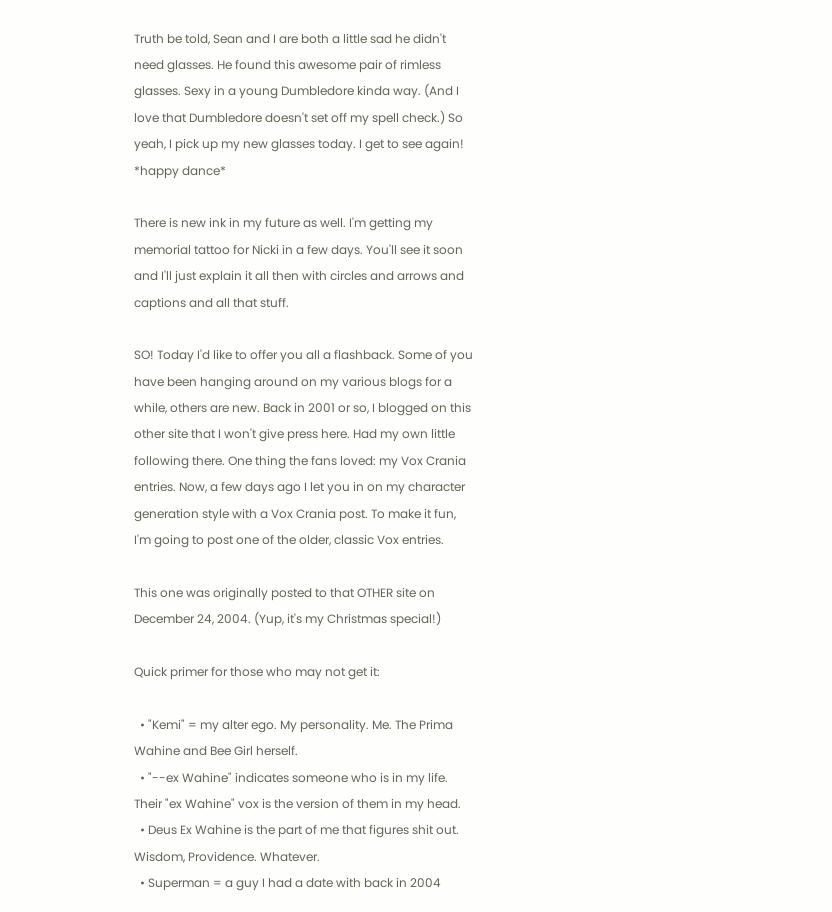Truth be told, Sean and I are both a little sad he didn't need glasses. He found this awesome pair of rimless glasses. Sexy in a young Dumbledore kinda way. (And I love that Dumbledore doesn't set off my spell check.) So yeah, I pick up my new glasses today. I get to see again! *happy dance*

There is new ink in my future as well. I'm getting my memorial tattoo for Nicki in a few days. You'll see it soon and I'll just explain it all then with circles and arrows and captions and all that stuff.

SO! Today I'd like to offer you all a flashback. Some of you have been hanging around on my various blogs for a while, others are new. Back in 2001 or so, I blogged on this other site that I won't give press here. Had my own little following there. One thing the fans loved: my Vox Crania entries. Now, a few days ago I let you in on my character generation style with a Vox Crania post. To make it fun, I'm going to post one of the older, classic Vox entries.

This one was originally posted to that OTHER site on December 24, 2004. (Yup, it's my Christmas special!)

Quick primer for those who may not get it:

  • "Kemi" = my alter ego. My personality. Me. The Prima Wahine and Bee Girl herself.
  • "--ex Wahine" indicates someone who is in my life. Their "ex Wahine" vox is the version of them in my head.
  • Deus Ex Wahine is the part of me that figures shit out. Wisdom, Providence. Whatever.
  • Superman = a guy I had a date with back in 2004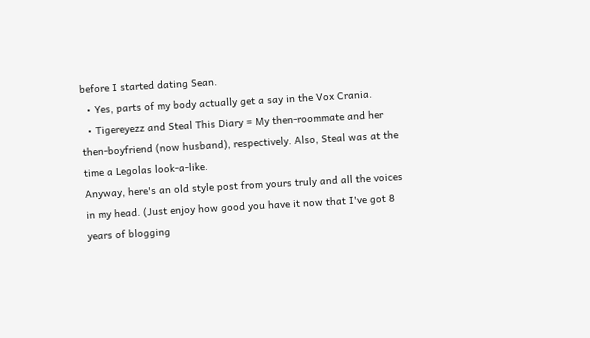before I started dating Sean.
  • Yes, parts of my body actually get a say in the Vox Crania.
  • Tigereyezz and Steal This Diary = My then-roommate and her then-boyfriend (now husband), respectively. Also, Steal was at the time a Legolas look-a-like.
Anyway, here's an old style post from yours truly and all the voices in my head. (Just enjoy how good you have it now that I've got 8 years of blogging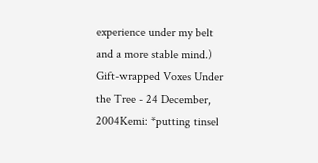experience under my belt and a more stable mind.)
Gift-wrapped Voxes Under the Tree - 24 December, 2004Kemi: *putting tinsel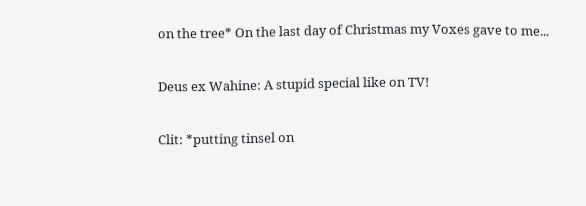on the tree* On the last day of Christmas my Voxes gave to me...

Deus ex Wahine: A stupid special like on TV!

Clit: *putting tinsel on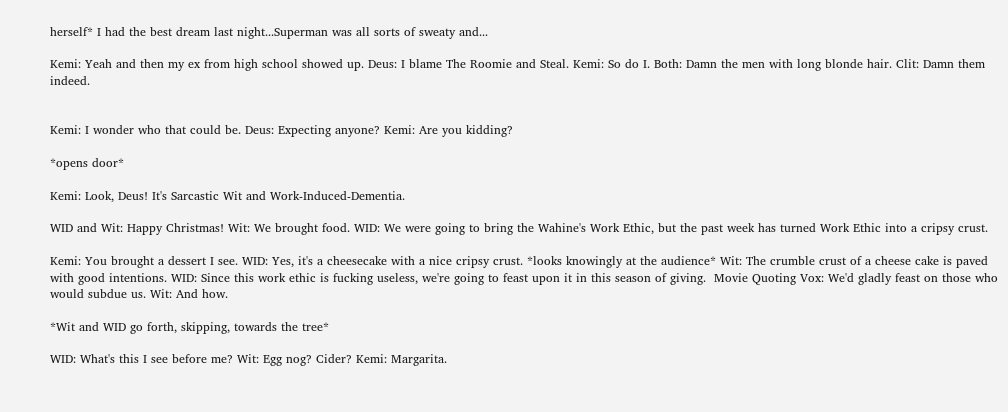herself* I had the best dream last night...Superman was all sorts of sweaty and...

Kemi: Yeah and then my ex from high school showed up. Deus: I blame The Roomie and Steal. Kemi: So do I. Both: Damn the men with long blonde hair. Clit: Damn them indeed.


Kemi: I wonder who that could be. Deus: Expecting anyone? Kemi: Are you kidding?

*opens door*

Kemi: Look, Deus! It's Sarcastic Wit and Work-Induced-Dementia.

WID and Wit: Happy Christmas! Wit: We brought food. WID: We were going to bring the Wahine's Work Ethic, but the past week has turned Work Ethic into a cripsy crust.

Kemi: You brought a dessert I see. WID: Yes, it's a cheesecake with a nice cripsy crust. *looks knowingly at the audience* Wit: The crumble crust of a cheese cake is paved with good intentions. WID: Since this work ethic is fucking useless, we're going to feast upon it in this season of giving.  Movie Quoting Vox: We'd gladly feast on those who would subdue us. Wit: And how.

*Wit and WID go forth, skipping, towards the tree*

WID: What's this I see before me? Wit: Egg nog? Cider? Kemi: Margarita.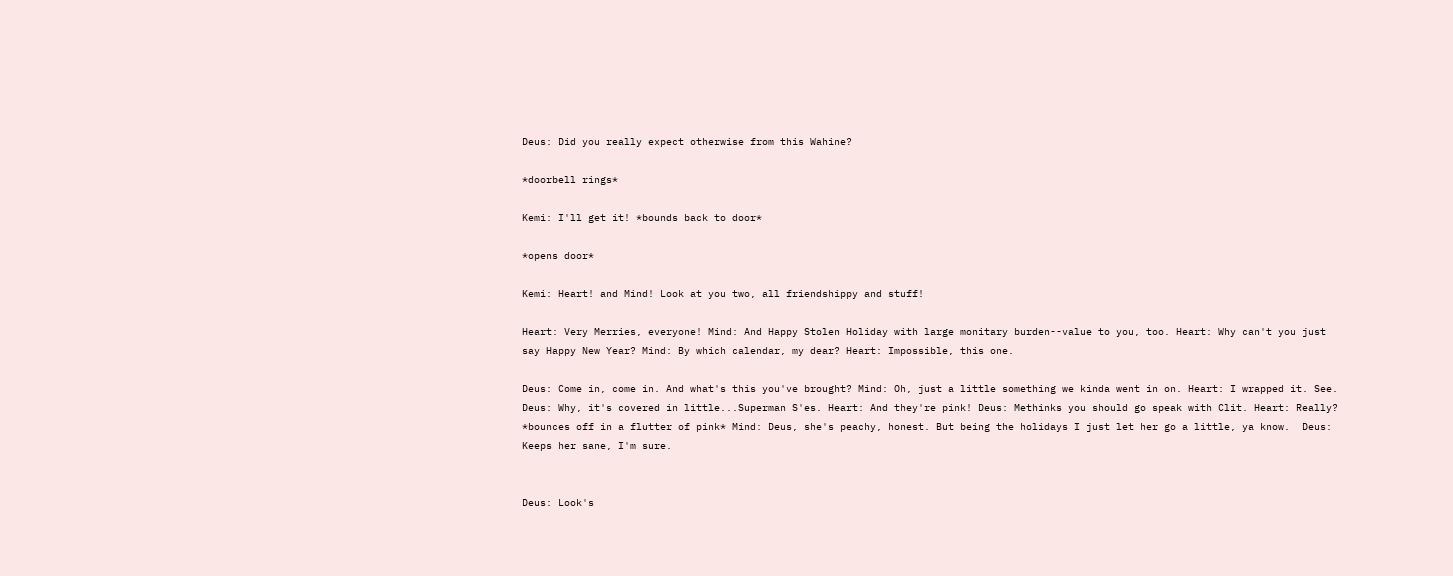Deus: Did you really expect otherwise from this Wahine?

*doorbell rings*

Kemi: I'll get it! *bounds back to door*

*opens door*

Kemi: Heart! and Mind! Look at you two, all friendshippy and stuff!

Heart: Very Merries, everyone! Mind: And Happy Stolen Holiday with large monitary burden--value to you, too. Heart: Why can't you just say Happy New Year? Mind: By which calendar, my dear? Heart: Impossible, this one.

Deus: Come in, come in. And what's this you've brought? Mind: Oh, just a little something we kinda went in on. Heart: I wrapped it. See. Deus: Why, it's covered in little...Superman S'es. Heart: And they're pink! Deus: Methinks you should go speak with Clit. Heart: Really? *bounces off in a flutter of pink* Mind: Deus, she's peachy, honest. But being the holidays I just let her go a little, ya know.  Deus: Keeps her sane, I'm sure.


Deus: Look's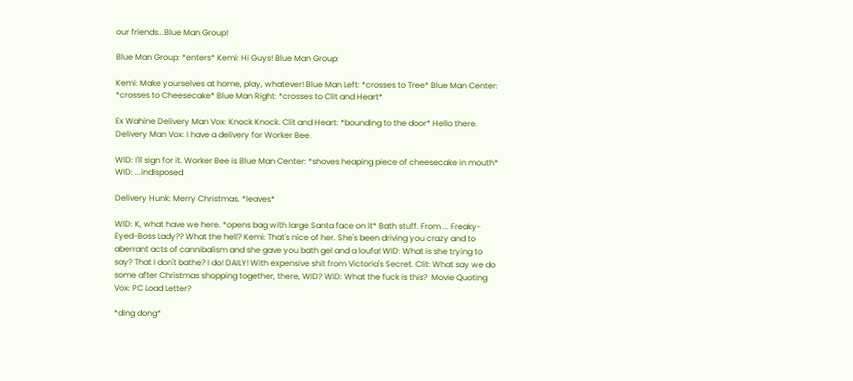our friends...Blue Man Group!

Blue Man Group: *enters* Kemi: Hi Guys! Blue Man Group:

Kemi: Make yourselves at home, play, whatever! Blue Man Left: *crosses to Tree* Blue Man Center: *crosses to Cheesecake* Blue Man Right: *crosses to Clit and Heart*

Ex Wahine Delivery Man Vox: Knock Knock. Clit and Heart: *bounding to the door* Hello there. Delivery Man Vox: I have a delivery for Worker Bee.

WID: I'll sign for it. Worker Bee is Blue Man Center: *shoves heaping piece of cheesecake in mouth* WID: ...indisposed

Delivery Hunk: Merry Christmas. *leaves*

WID: K, what have we here. *opens bag with large Santa face on it* Bath stuff. From ... Freaky-Eyed-Boss Lady?? What the hell? Kemi: That's nice of her. She's been driving you crazy and to aberrant acts of cannibalism and she gave you bath gel and a loufa! WID: What is she trying to say? That I don't bathe? I do! DAILY! With expensive shit from Victoria's Secret. Clit: What say we do some after Christmas shopping together, there, WID? WID: What the fuck is this?  Movie Quoting Vox: PC Load Letter?

*ding dong*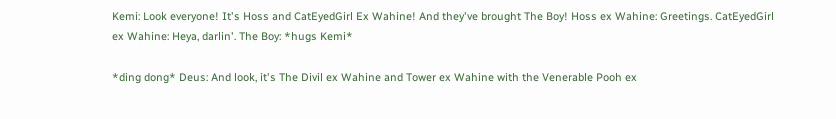Kemi: Look everyone! It's Hoss and CatEyedGirl Ex Wahine! And they've brought The Boy! Hoss ex Wahine: Greetings. CatEyedGirl ex Wahine: Heya, darlin'. The Boy: *hugs Kemi*

*ding dong* Deus: And look, it's The Divil ex Wahine and Tower ex Wahine with the Venerable Pooh ex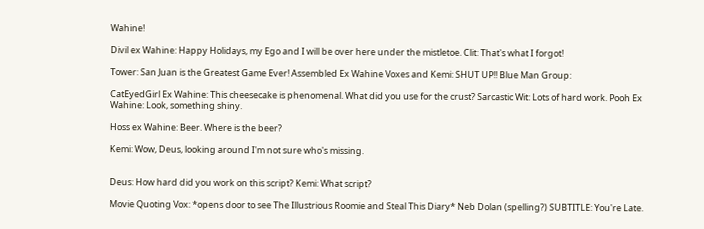Wahine!

Divil ex Wahine: Happy Holidays, my Ego and I will be over here under the mistletoe. Clit: That's what I forgot!

Tower: San Juan is the Greatest Game Ever! Assembled Ex Wahine Voxes and Kemi: SHUT UP!! Blue Man Group:

CatEyedGirl Ex Wahine: This cheesecake is phenomenal. What did you use for the crust? Sarcastic Wit: Lots of hard work. Pooh Ex Wahine: Look, something shiny.

Hoss ex Wahine: Beer. Where is the beer?

Kemi: Wow, Deus, looking around I'm not sure who's missing.


Deus: How hard did you work on this script? Kemi: What script?

Movie Quoting Vox: *opens door to see The Illustrious Roomie and Steal This Diary* Neb Dolan (spelling?) SUBTITLE: You're Late.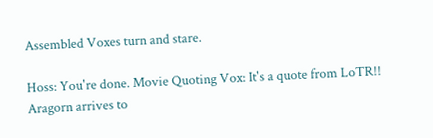Assembled Voxes turn and stare.

Hoss: You're done. Movie Quoting Vox: It's a quote from LoTR!! Aragorn arrives to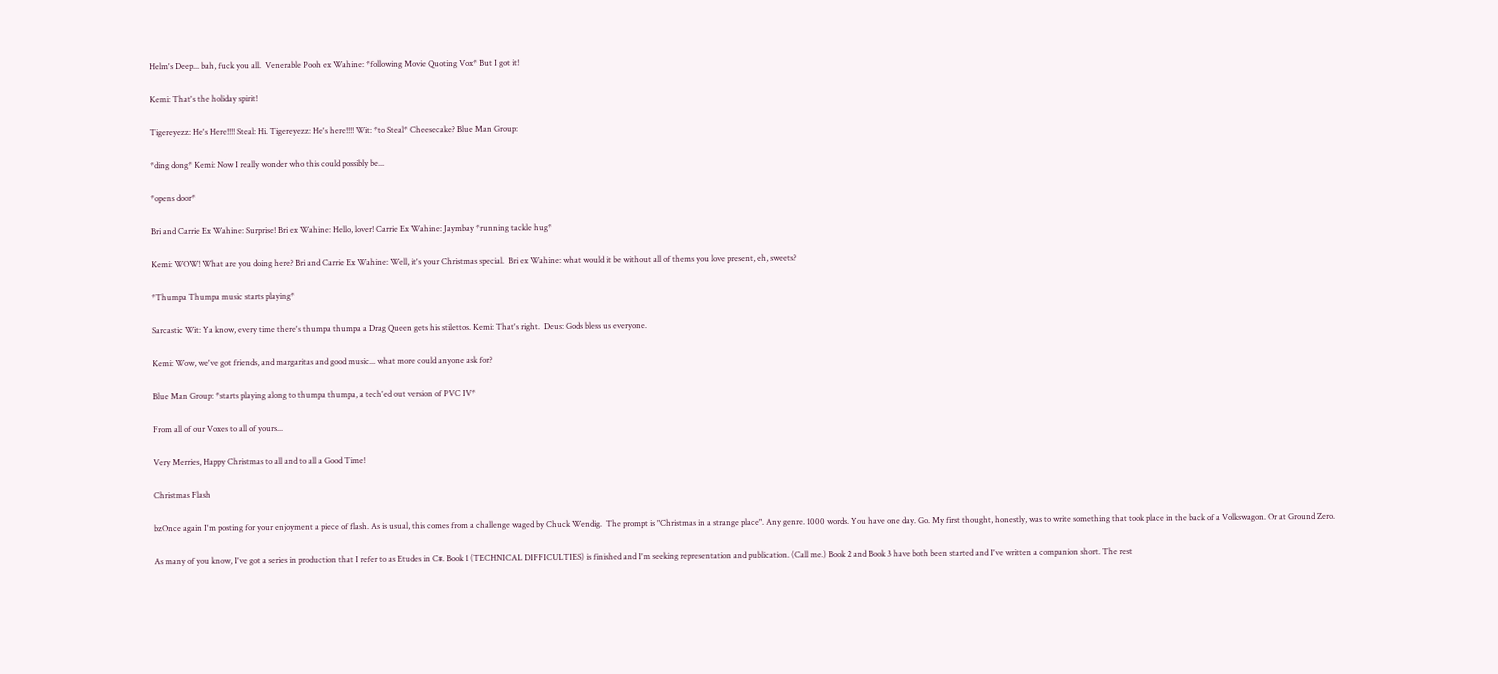Helm's Deep... bah, fuck you all.  Venerable Pooh ex Wahine: *following Movie Quoting Vox* But I got it!

Kemi: That's the holiday spirit!

Tigereyezz: He's Here!!!! Steal: Hi. Tigereyezz: He's here!!!! Wit: *to Steal* Cheesecake? Blue Man Group:

*ding dong* Kemi: Now I really wonder who this could possibly be...

*opens door*

Bri and Carrie Ex Wahine: Surprise! Bri ex Wahine: Hello, lover! Carrie Ex Wahine: Jaymbay *running tackle hug*

Kemi: WOW! What are you doing here? Bri and Carrie Ex Wahine: Well, it's your Christmas special.  Bri ex Wahine: what would it be without all of thems you love present, eh, sweets?

*Thumpa Thumpa music starts playing*

Sarcastic Wit: Ya know, every time there's thumpa thumpa a Drag Queen gets his stilettos. Kemi: That's right.  Deus: Gods bless us everyone.

Kemi: Wow, we've got friends, and margaritas and good music... what more could anyone ask for?

Blue Man Group: *starts playing along to thumpa thumpa, a tech'ed out version of PVC IV*

From all of our Voxes to all of yours...

Very Merries, Happy Christmas to all and to all a Good Time!

Christmas Flash

bzOnce again I'm posting for your enjoyment a piece of flash. As is usual, this comes from a challenge waged by Chuck Wendig.  The prompt is "Christmas in a strange place". Any genre. 1000 words. You have one day. Go. My first thought, honestly, was to write something that took place in the back of a Volkswagon. Or at Ground Zero.

As many of you know, I've got a series in production that I refer to as Etudes in C#. Book 1 (TECHNICAL DIFFICULTIES) is finished and I'm seeking representation and publication. (Call me.) Book 2 and Book 3 have both been started and I've written a companion short. The rest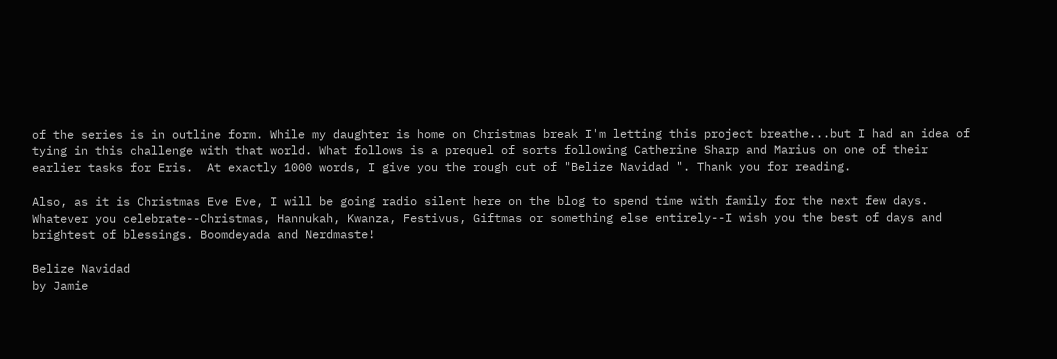of the series is in outline form. While my daughter is home on Christmas break I'm letting this project breathe...but I had an idea of tying in this challenge with that world. What follows is a prequel of sorts following Catherine Sharp and Marius on one of their earlier tasks for Eris.  At exactly 1000 words, I give you the rough cut of "Belize Navidad ". Thank you for reading.

Also, as it is Christmas Eve Eve, I will be going radio silent here on the blog to spend time with family for the next few days. Whatever you celebrate--Christmas, Hannukah, Kwanza, Festivus, Giftmas or something else entirely--I wish you the best of days and brightest of blessings. Boomdeyada and Nerdmaste!

Belize Navidad
by Jamie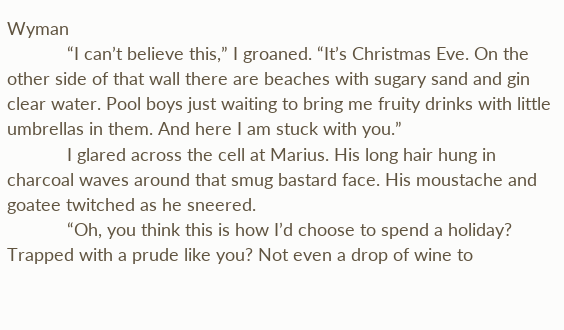Wyman
            “I can’t believe this,” I groaned. “It’s Christmas Eve. On the other side of that wall there are beaches with sugary sand and gin clear water. Pool boys just waiting to bring me fruity drinks with little umbrellas in them. And here I am stuck with you.”
            I glared across the cell at Marius. His long hair hung in charcoal waves around that smug bastard face. His moustache and goatee twitched as he sneered.
            “Oh, you think this is how I’d choose to spend a holiday? Trapped with a prude like you? Not even a drop of wine to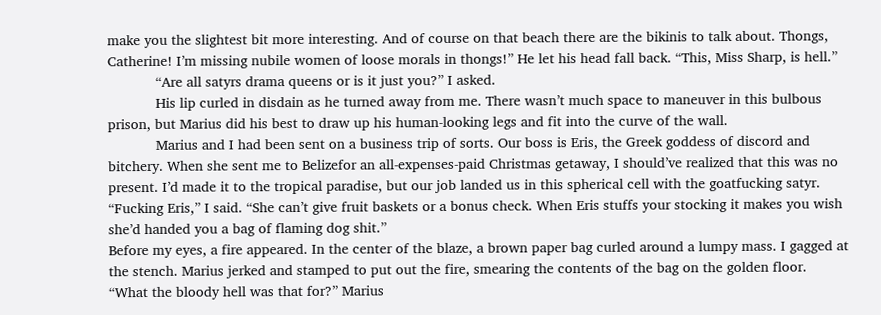make you the slightest bit more interesting. And of course on that beach there are the bikinis to talk about. Thongs, Catherine! I’m missing nubile women of loose morals in thongs!” He let his head fall back. “This, Miss Sharp, is hell.”
            “Are all satyrs drama queens or is it just you?” I asked.
            His lip curled in disdain as he turned away from me. There wasn’t much space to maneuver in this bulbous prison, but Marius did his best to draw up his human-looking legs and fit into the curve of the wall.
            Marius and I had been sent on a business trip of sorts. Our boss is Eris, the Greek goddess of discord and bitchery. When she sent me to Belizefor an all-expenses-paid Christmas getaway, I should’ve realized that this was no present. I’d made it to the tropical paradise, but our job landed us in this spherical cell with the goatfucking satyr.
“Fucking Eris,” I said. “She can’t give fruit baskets or a bonus check. When Eris stuffs your stocking it makes you wish she’d handed you a bag of flaming dog shit.”
Before my eyes, a fire appeared. In the center of the blaze, a brown paper bag curled around a lumpy mass. I gagged at the stench. Marius jerked and stamped to put out the fire, smearing the contents of the bag on the golden floor.
“What the bloody hell was that for?” Marius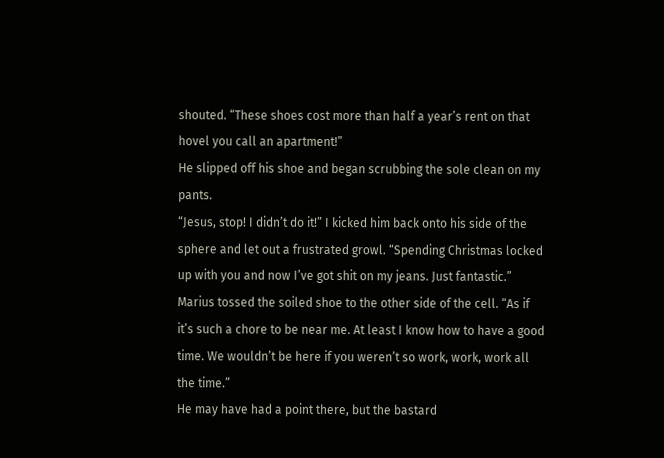shouted. “These shoes cost more than half a year’s rent on that hovel you call an apartment!”
He slipped off his shoe and began scrubbing the sole clean on my pants.
“Jesus, stop! I didn’t do it!” I kicked him back onto his side of the sphere and let out a frustrated growl. “Spending Christmas locked up with you and now I’ve got shit on my jeans. Just fantastic.”
Marius tossed the soiled shoe to the other side of the cell. “As if it’s such a chore to be near me. At least I know how to have a good time. We wouldn’t be here if you weren’t so work, work, work all the time.”
He may have had a point there, but the bastard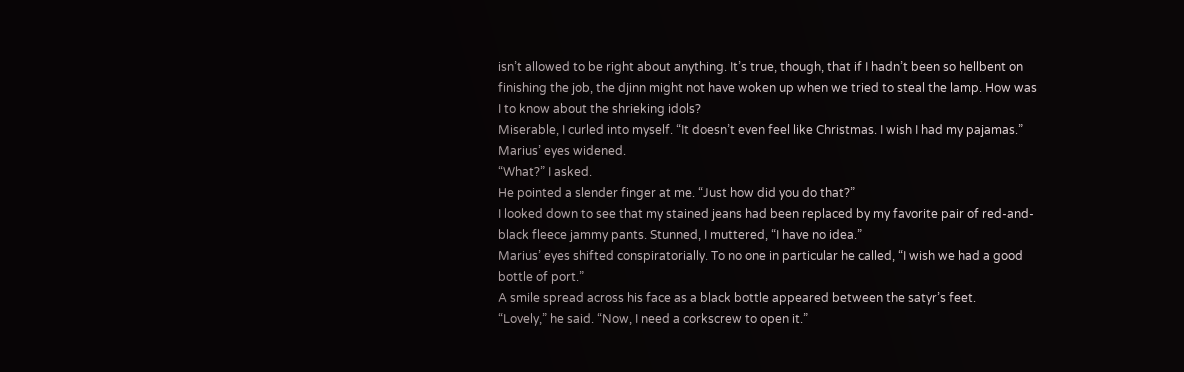isn’t allowed to be right about anything. It’s true, though, that if I hadn’t been so hellbent on finishing the job, the djinn might not have woken up when we tried to steal the lamp. How was I to know about the shrieking idols?
Miserable, I curled into myself. “It doesn’t even feel like Christmas. I wish I had my pajamas.”
Marius’ eyes widened.
“What?” I asked.
He pointed a slender finger at me. “Just how did you do that?”
I looked down to see that my stained jeans had been replaced by my favorite pair of red-and-black fleece jammy pants. Stunned, I muttered, “I have no idea.”
Marius’ eyes shifted conspiratorially. To no one in particular he called, “I wish we had a good bottle of port.”
A smile spread across his face as a black bottle appeared between the satyr’s feet.
“Lovely,” he said. “Now, I need a corkscrew to open it.”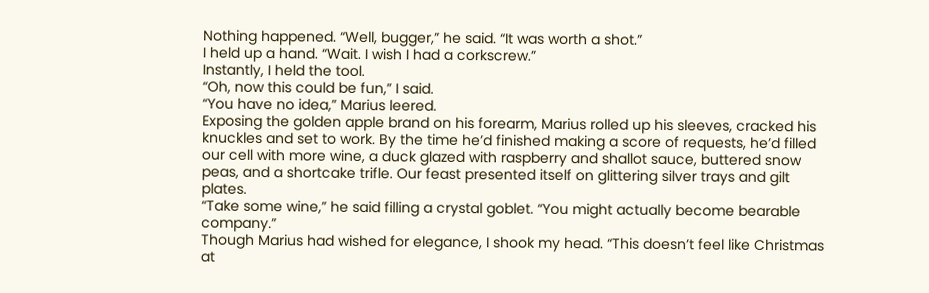Nothing happened. “Well, bugger,” he said. “It was worth a shot.”
I held up a hand. “Wait. I wish I had a corkscrew.”
Instantly, I held the tool.
“Oh, now this could be fun,” I said.
“You have no idea,” Marius leered.
Exposing the golden apple brand on his forearm, Marius rolled up his sleeves, cracked his knuckles and set to work. By the time he’d finished making a score of requests, he’d filled our cell with more wine, a duck glazed with raspberry and shallot sauce, buttered snow peas, and a shortcake trifle. Our feast presented itself on glittering silver trays and gilt plates.
“Take some wine,” he said filling a crystal goblet. “You might actually become bearable company.”
Though Marius had wished for elegance, I shook my head. “This doesn’t feel like Christmas at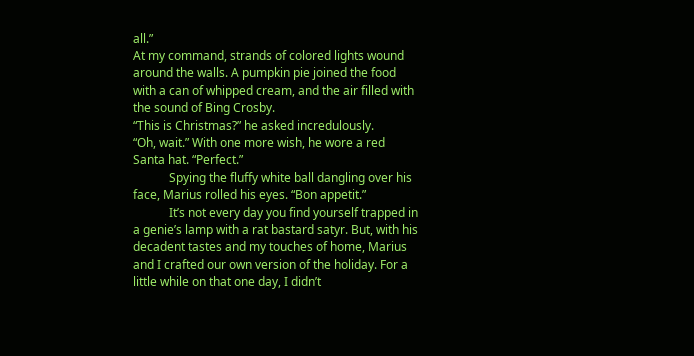all.”
At my command, strands of colored lights wound around the walls. A pumpkin pie joined the food with a can of whipped cream, and the air filled with the sound of Bing Crosby.
“This is Christmas?” he asked incredulously.
“Oh, wait.” With one more wish, he wore a red Santa hat. “Perfect.”
            Spying the fluffy white ball dangling over his face, Marius rolled his eyes. “Bon appetit.”
            It’s not every day you find yourself trapped in a genie’s lamp with a rat bastard satyr. But, with his decadent tastes and my touches of home, Marius and I crafted our own version of the holiday. For a little while on that one day, I didn’t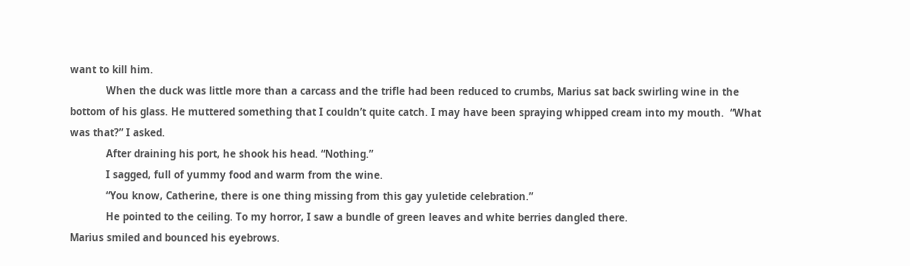want to kill him.
            When the duck was little more than a carcass and the trifle had been reduced to crumbs, Marius sat back swirling wine in the bottom of his glass. He muttered something that I couldn’t quite catch. I may have been spraying whipped cream into my mouth.  “What was that?” I asked.
            After draining his port, he shook his head. “Nothing.”
            I sagged, full of yummy food and warm from the wine.
            “You know, Catherine, there is one thing missing from this gay yuletide celebration.”
            He pointed to the ceiling. To my horror, I saw a bundle of green leaves and white berries dangled there.
Marius smiled and bounced his eyebrows.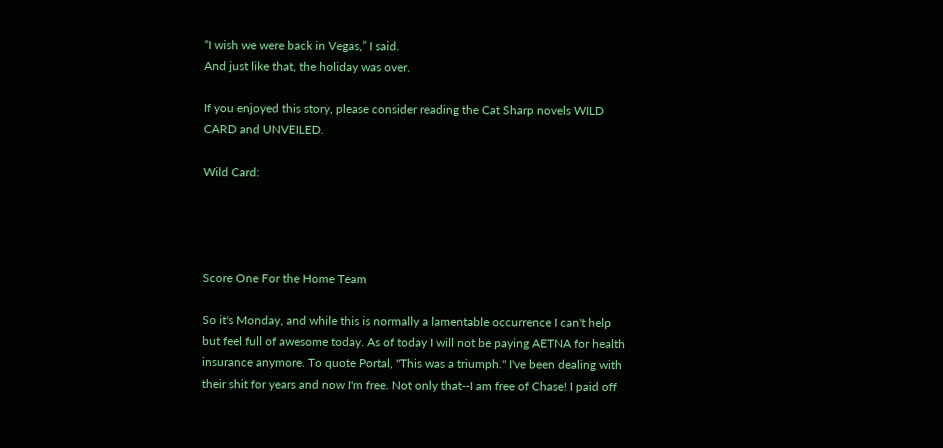“I wish we were back in Vegas,” I said.
And just like that, the holiday was over.

If you enjoyed this story, please consider reading the Cat Sharp novels WILD CARD and UNVEILED.

Wild Card:




Score One For the Home Team

So it's Monday, and while this is normally a lamentable occurrence I can't help but feel full of awesome today. As of today I will not be paying AETNA for health insurance anymore. To quote Portal, "This was a triumph." I've been dealing with their shit for years and now I'm free. Not only that--I am free of Chase! I paid off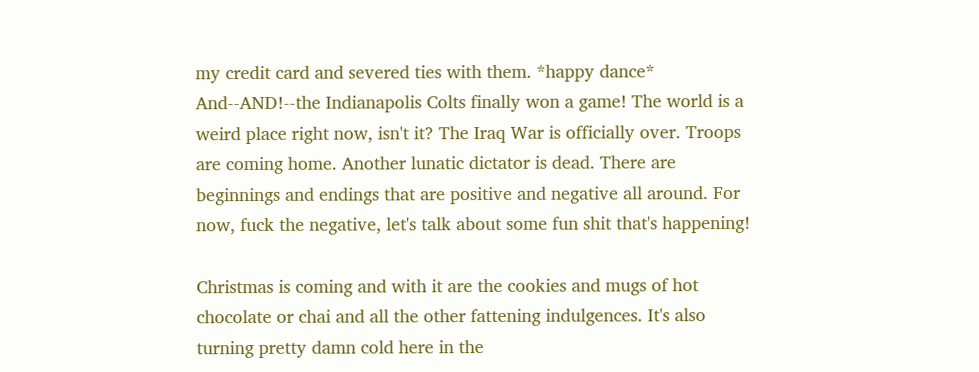my credit card and severed ties with them. *happy dance* And--AND!--the Indianapolis Colts finally won a game! The world is a weird place right now, isn't it? The Iraq War is officially over. Troops are coming home. Another lunatic dictator is dead. There are beginnings and endings that are positive and negative all around. For now, fuck the negative, let's talk about some fun shit that's happening!

Christmas is coming and with it are the cookies and mugs of hot chocolate or chai and all the other fattening indulgences. It's also turning pretty damn cold here in the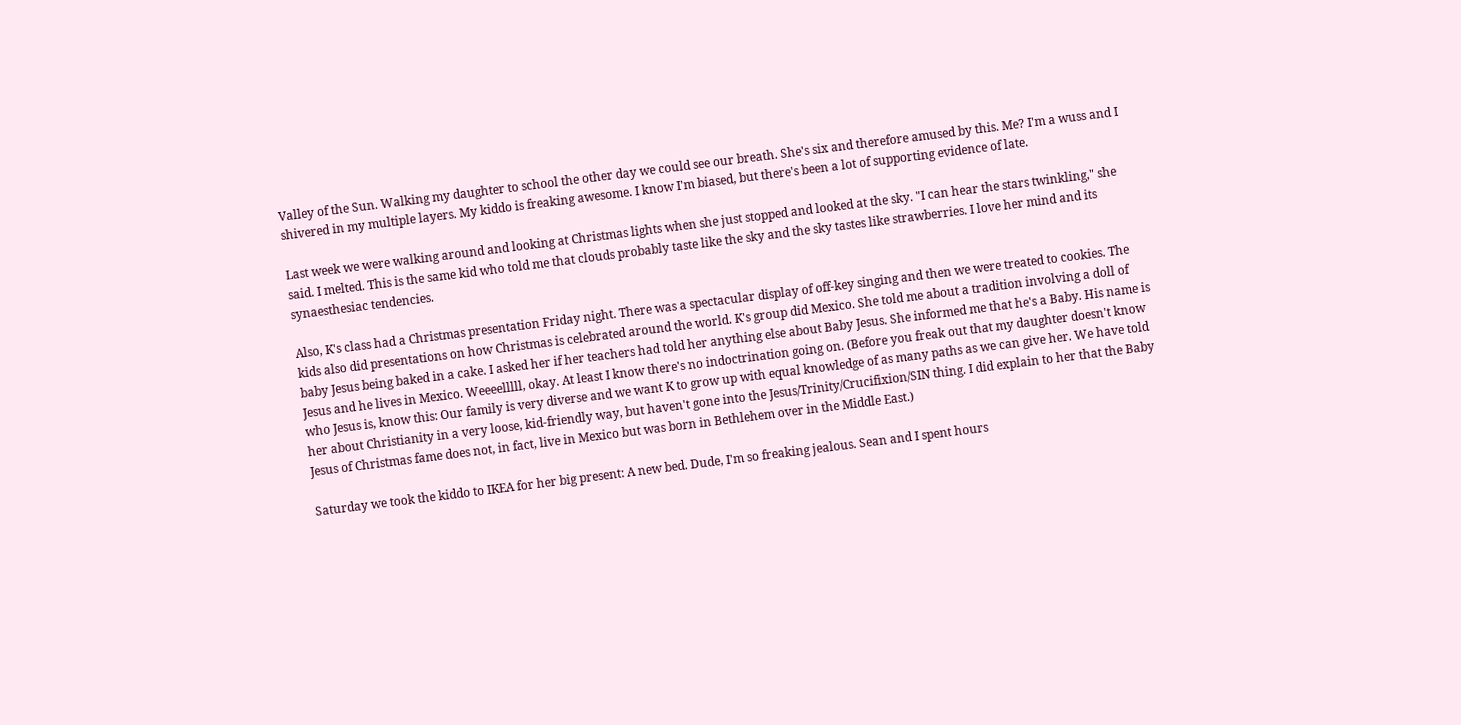Valley of the Sun. Walking my daughter to school the other day we could see our breath. She's six and therefore amused by this. Me? I'm a wuss and I shivered in my multiple layers. My kiddo is freaking awesome. I know I'm biased, but there's been a lot of supporting evidence of late.

Last week we were walking around and looking at Christmas lights when she just stopped and looked at the sky. "I can hear the stars twinkling," she said. I melted. This is the same kid who told me that clouds probably taste like the sky and the sky tastes like strawberries. I love her mind and its synaesthesiac tendencies.

Also, K's class had a Christmas presentation Friday night. There was a spectacular display of off-key singing and then we were treated to cookies. The kids also did presentations on how Christmas is celebrated around the world. K's group did Mexico. She told me about a tradition involving a doll of baby Jesus being baked in a cake. I asked her if her teachers had told her anything else about Baby Jesus. She informed me that he's a Baby. His name is Jesus and he lives in Mexico. Weeeelllll, okay. At least I know there's no indoctrination going on. (Before you freak out that my daughter doesn't know who Jesus is, know this: Our family is very diverse and we want K to grow up with equal knowledge of as many paths as we can give her. We have told her about Christianity in a very loose, kid-friendly way, but haven't gone into the Jesus/Trinity/Crucifixion/SIN thing. I did explain to her that the Baby Jesus of Christmas fame does not, in fact, live in Mexico but was born in Bethlehem over in the Middle East.)

Saturday we took the kiddo to IKEA for her big present: A new bed. Dude, I'm so freaking jealous. Sean and I spent hours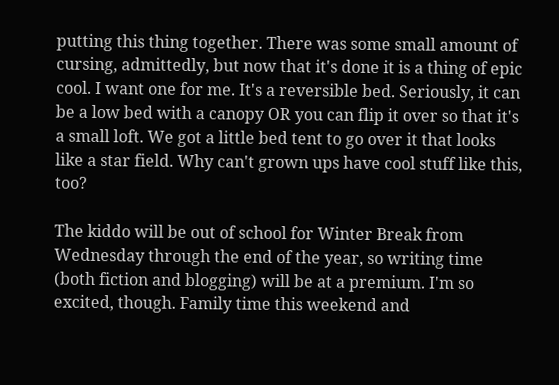putting this thing together. There was some small amount of cursing, admittedly, but now that it's done it is a thing of epic cool. I want one for me. It's a reversible bed. Seriously, it can be a low bed with a canopy OR you can flip it over so that it's a small loft. We got a little bed tent to go over it that looks like a star field. Why can't grown ups have cool stuff like this, too?

The kiddo will be out of school for Winter Break from Wednesday through the end of the year, so writing time (both fiction and blogging) will be at a premium. I'm so excited, though. Family time this weekend and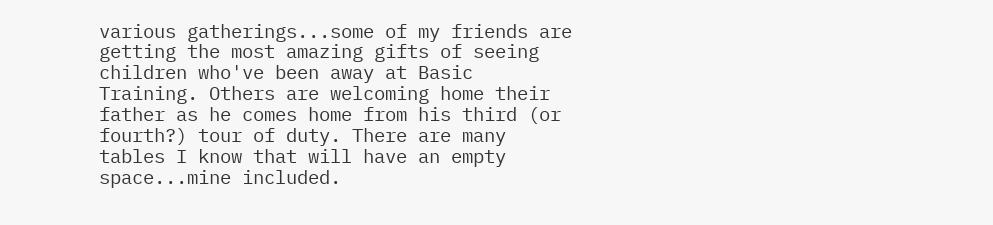various gatherings...some of my friends are getting the most amazing gifts of seeing children who've been away at Basic Training. Others are welcoming home their father as he comes home from his third (or fourth?) tour of duty. There are many tables I know that will have an empty space...mine included.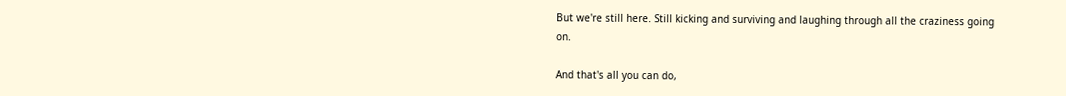But we're still here. Still kicking and surviving and laughing through all the craziness going on.

And that's all you can do,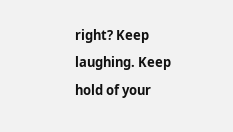right? Keep laughing. Keep hold of your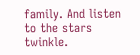family. And listen to the stars twinkle.